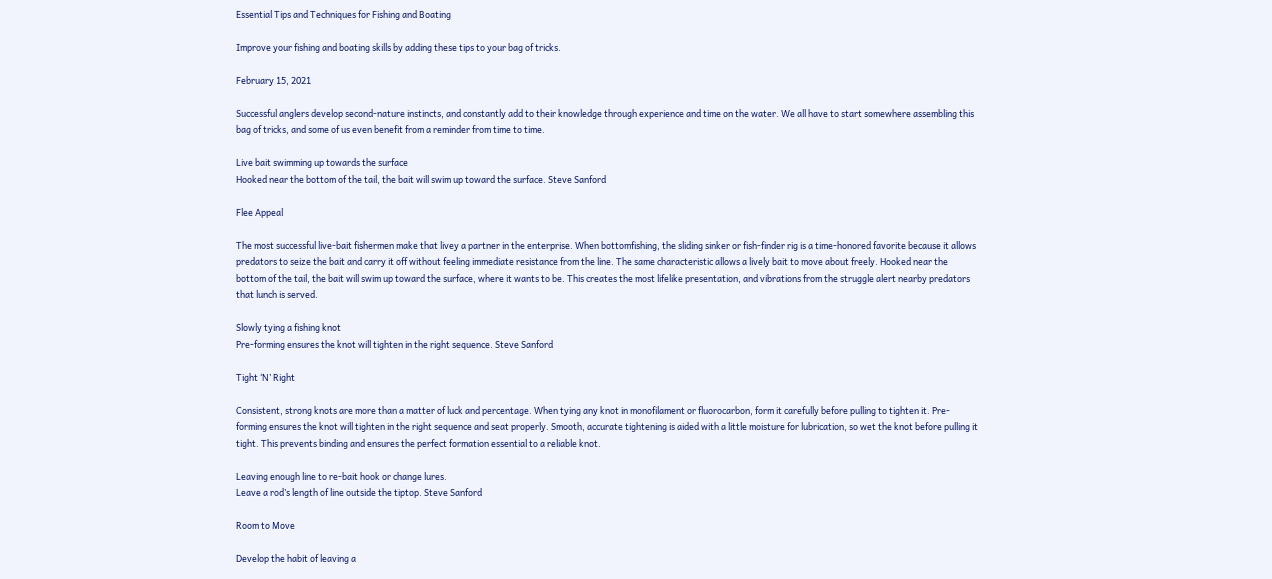Essential Tips and Techniques for Fishing and Boating

Improve your fishing and boating skills by adding these tips to your bag of tricks.

February 15, 2021

Successful anglers develop second-nature instincts, and constantly add to their knowledge through experience and time on the water. We all have to start somewhere assembling this bag of tricks, and some of us even benefit from a reminder from time to time.

Live bait swimming up towards the surface
Hooked near the bottom of the tail, the bait will swim up toward the surface. Steve Sanford

Flee Appeal

The most successful live-bait fishermen make that livey a partner in the enterprise. When bottomfishing, the sliding sinker or fish-finder rig is a time-honored favorite because it allows predators to seize the bait and carry it off without feeling immediate resistance from the line. The same characteristic allows a lively bait to move about freely. Hooked near the bottom of the tail, the bait will swim up toward the surface, where it wants to be. This creates the most lifelike presentation, and vibrations from the struggle alert nearby predators that lunch is served.

Slowly tying a fishing knot
Pre-forming ensures the knot will tighten in the right sequence. Steve Sanford

Tight ‘N’ Right

Consistent, strong knots are more than a matter of luck and percentage. When tying any knot in monofilament or fluorocarbon, form it carefully before pulling to tighten it. Pre-forming ensures the knot will tighten in the right sequence and seat properly. Smooth, accurate tightening is aided with a little moisture for lubrication, so wet the knot before pulling it tight. This prevents binding and ensures the perfect formation essential to a reliable knot.

Leaving enough line to re-bait hook or change lures.
Leave a rod’s length of line outside the tiptop. Steve Sanford

Room to Move

Develop the habit of leaving a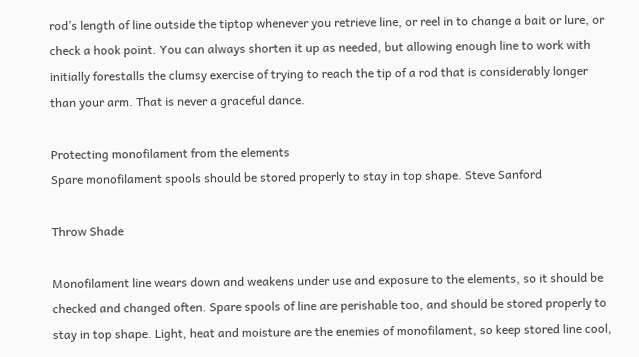rod’s length of line outside the tiptop whenever you retrieve line, or reel in to change a bait or lure, or check a hook point. You can always shorten it up as needed, but allowing enough line to work with initially forestalls the clumsy exercise of trying to reach the tip of a rod that is considerably longer than your arm. That is never a graceful dance.

Protecting monofilament from the elements
Spare monofilament spools should be stored properly to stay in top shape. Steve Sanford

Throw Shade

Monofilament line wears down and weakens under use and exposure to the elements, so it should be checked and changed often. Spare spools of line are perishable too, and should be stored properly to stay in top shape. Light, heat and moisture are the enemies of monofilament, so keep stored line cool,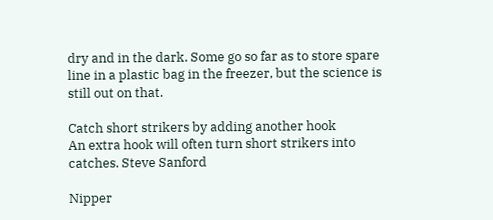dry and in the dark. Some go so far as to store spare line in a plastic bag in the freezer, but the science is still out on that.

Catch short strikers by adding another hook
An extra hook will often turn short strikers into catches. Steve Sanford

Nipper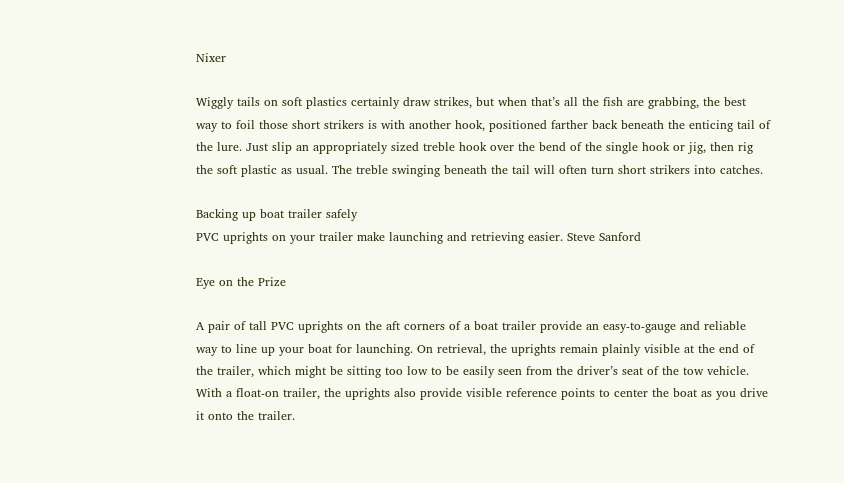Nixer

Wiggly tails on soft plastics certainly draw strikes, but when that’s all the fish are grabbing, the best way to foil those short strikers is with another hook, positioned farther back beneath the enticing tail of the lure. Just slip an appropriately sized treble hook over the bend of the single hook or jig, then rig the soft plastic as usual. The treble swinging beneath the tail will often turn short strikers into catches.

Backing up boat trailer safely
PVC uprights on your trailer make launching and retrieving easier. Steve Sanford

Eye on the Prize

A pair of tall PVC uprights on the aft corners of a boat trailer provide an easy-to-gauge and reliable way to line up your boat for launching. On retrieval, the uprights remain plainly visible at the end of the trailer, which might be sitting too low to be easily seen from the driver’s seat of the tow vehicle. With a float-on trailer, the uprights also provide visible reference points to center the boat as you drive it onto the trailer.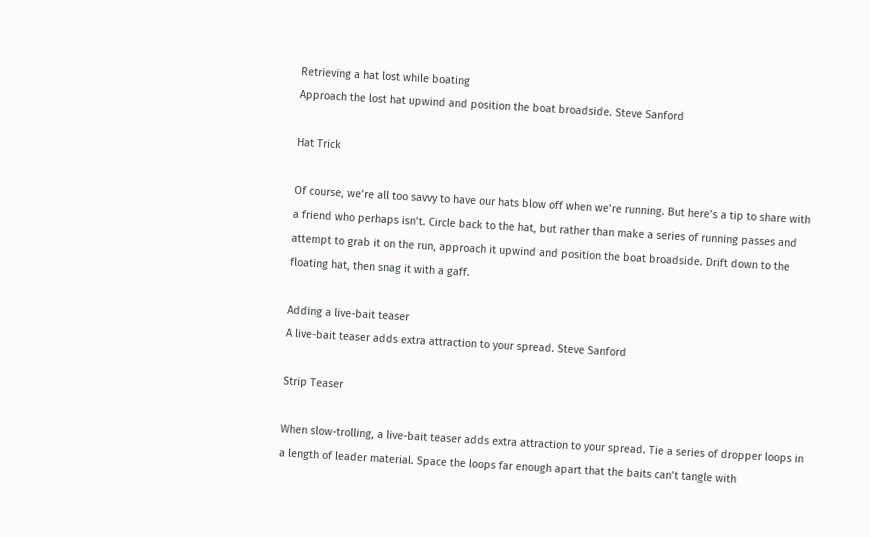Retrieving a hat lost while boating
Approach the lost hat upwind and position the boat broadside. Steve Sanford

Hat Trick

Of course, we’re all too savvy to have our hats blow off when we’re running. But here’s a tip to share with a friend who perhaps isn’t. Circle back to the hat, but rather than make a series of running passes and attempt to grab it on the run, approach it upwind and position the boat broadside. Drift down to the floating hat, then snag it with a gaff.

Adding a live-bait teaser
A live-bait teaser adds extra attraction to your spread. Steve Sanford

Strip Teaser

When slow-trolling, a live-bait teaser adds extra attraction to your spread. Tie a series of dropper loops in a length of leader material. Space the loops far enough apart that the baits can’t tangle with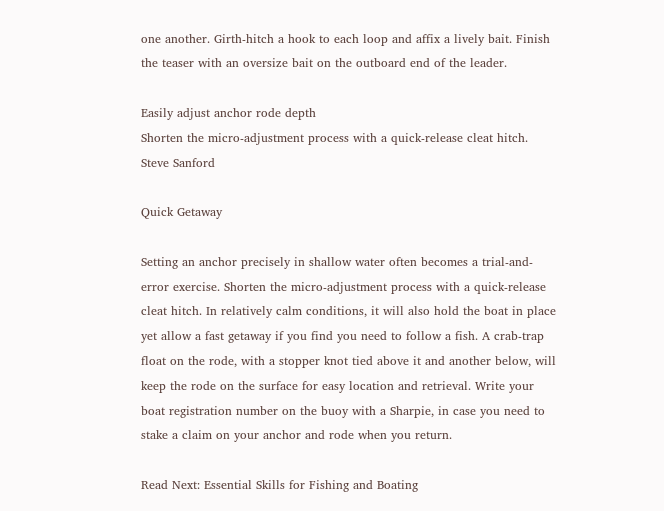one another. Girth-hitch a hook to each loop and affix a lively bait. Finish the teaser with an oversize bait on the outboard end of the leader.

Easily adjust anchor rode depth
Shorten the micro-adjustment process with a quick-release cleat hitch. Steve Sanford

Quick Getaway

Setting an anchor precisely in shallow water often becomes a trial-and-error exercise. Shorten the micro-adjustment process with a quick-release cleat hitch. In relatively calm conditions, it will also hold the boat in place yet allow a fast getaway if you find you need to follow a fish. A crab-trap float on the rode, with a stopper knot tied above it and another below, will keep the rode on the surface for easy location and retrieval. Write your boat registration number on the buoy with a Sharpie, in case you need to stake a claim on your anchor and rode when you return.

Read Next: Essential Skills for Fishing and Boating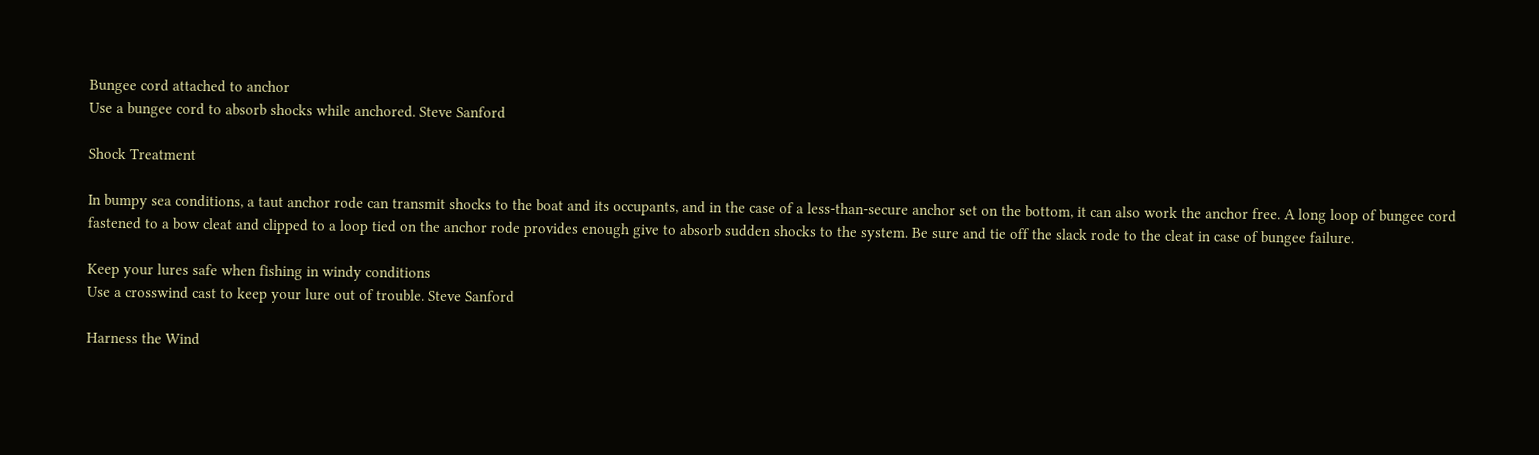Bungee cord attached to anchor
Use a bungee cord to absorb shocks while anchored. Steve Sanford

Shock Treatment

In bumpy sea conditions, a taut anchor rode can transmit shocks to the boat and its occupants, and in the case of a less-than-secure anchor set on the bottom, it can also work the anchor free. A long loop of bungee cord fastened to a bow cleat and clipped to a loop tied on the anchor rode provides enough give to absorb sudden shocks to the system. Be sure and tie off the slack rode to the cleat in case of bungee failure.

Keep your lures safe when fishing in windy conditions
Use a crosswind cast to keep your lure out of trouble. Steve Sanford

Harness the Wind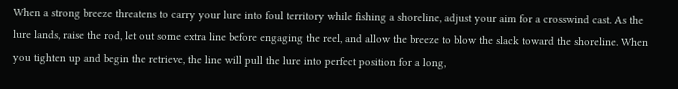When a strong breeze threatens to carry your lure into foul territory while fishing a shoreline, adjust your aim for a crosswind cast. As the lure lands, raise the rod, let out some extra line before engaging the reel, and allow the breeze to blow the slack toward the shoreline. When you tighten up and begin the retrieve, the line will pull the lure into perfect position for a long,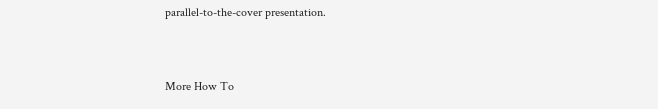parallel-to-the-cover presentation.


More How To